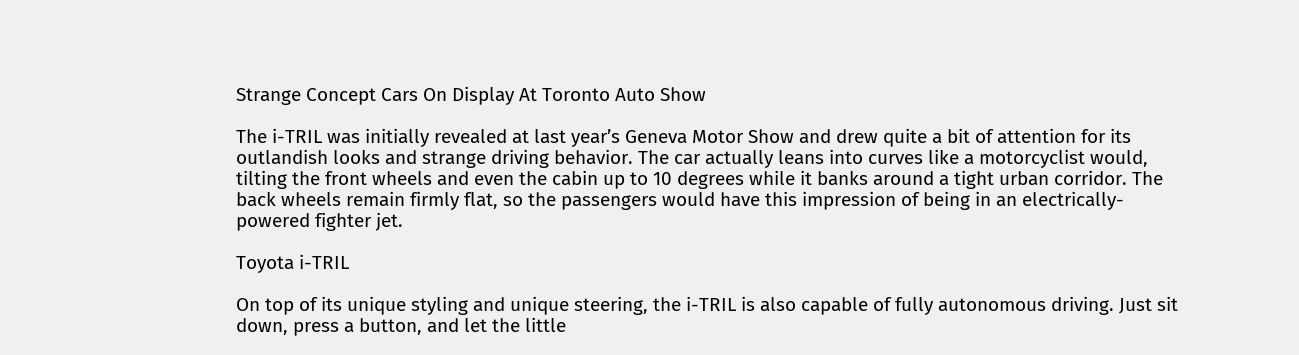Strange Concept Cars On Display At Toronto Auto Show

The i-TRIL was initially revealed at last year’s Geneva Motor Show and drew quite a bit of attention for its outlandish looks and strange driving behavior. The car actually leans into curves like a motorcyclist would, tilting the front wheels and even the cabin up to 10 degrees while it banks around a tight urban corridor. The back wheels remain firmly flat, so the passengers would have this impression of being in an electrically-powered fighter jet.

Toyota i-TRIL

On top of its unique styling and unique steering, the i-TRIL is also capable of fully autonomous driving. Just sit down, press a button, and let the little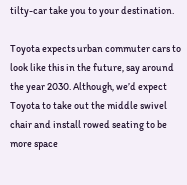tilty-car take you to your destination.

Toyota expects urban commuter cars to look like this in the future, say around the year 2030. Although, we’d expect Toyota to take out the middle swivel chair and install rowed seating to be more space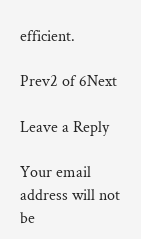efficient.

Prev2 of 6Next

Leave a Reply

Your email address will not be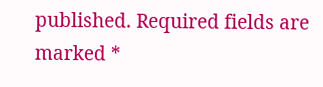published. Required fields are marked *